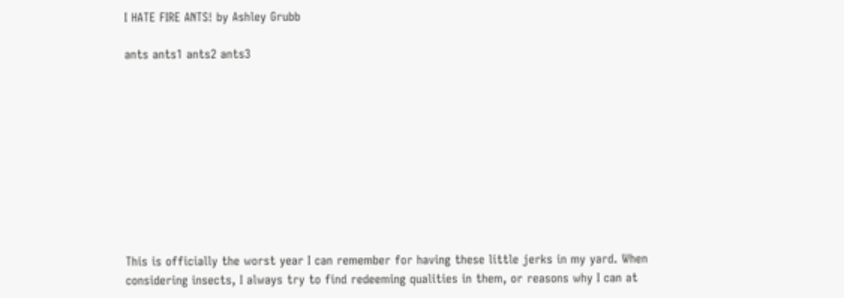I HATE FIRE ANTS! by Ashley Grubb

ants ants1 ants2 ants3










This is officially the worst year I can remember for having these little jerks in my yard. When considering insects, I always try to find redeeming qualities in them, or reasons why I can at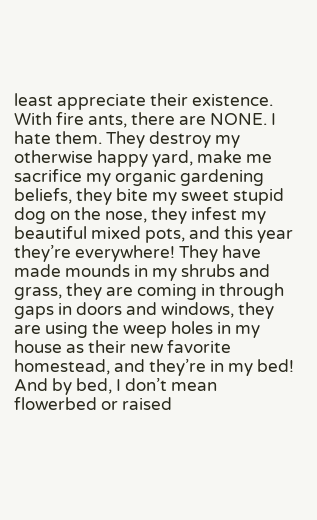least appreciate their existence. With fire ants, there are NONE. I hate them. They destroy my otherwise happy yard, make me sacrifice my organic gardening beliefs, they bite my sweet stupid dog on the nose, they infest my beautiful mixed pots, and this year they’re everywhere! They have made mounds in my shrubs and grass, they are coming in through gaps in doors and windows, they are using the weep holes in my house as their new favorite homestead, and they’re in my bed! And by bed, I don’t mean flowerbed or raised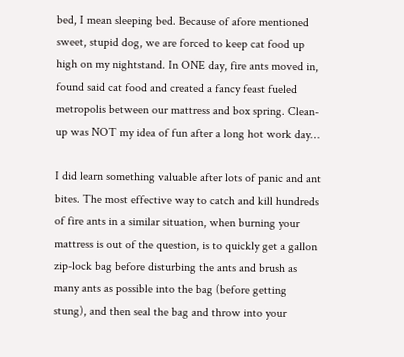bed, I mean sleeping bed. Because of afore mentioned sweet, stupid dog, we are forced to keep cat food up high on my nightstand. In ONE day, fire ants moved in, found said cat food and created a fancy feast fueled metropolis between our mattress and box spring. Clean-up was NOT my idea of fun after a long hot work day…

I did learn something valuable after lots of panic and ant bites. The most effective way to catch and kill hundreds of fire ants in a similar situation, when burning your mattress is out of the question, is to quickly get a gallon zip-lock bag before disturbing the ants and brush as many ants as possible into the bag (before getting stung), and then seal the bag and throw into your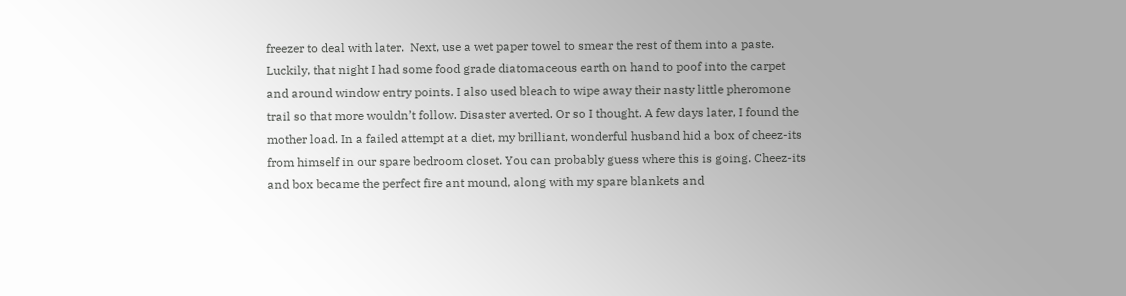freezer to deal with later.  Next, use a wet paper towel to smear the rest of them into a paste. Luckily, that night I had some food grade diatomaceous earth on hand to poof into the carpet and around window entry points. I also used bleach to wipe away their nasty little pheromone trail so that more wouldn’t follow. Disaster averted. Or so I thought. A few days later, I found the mother load. In a failed attempt at a diet, my brilliant, wonderful husband hid a box of cheez-its from himself in our spare bedroom closet. You can probably guess where this is going. Cheez-its and box became the perfect fire ant mound, along with my spare blankets and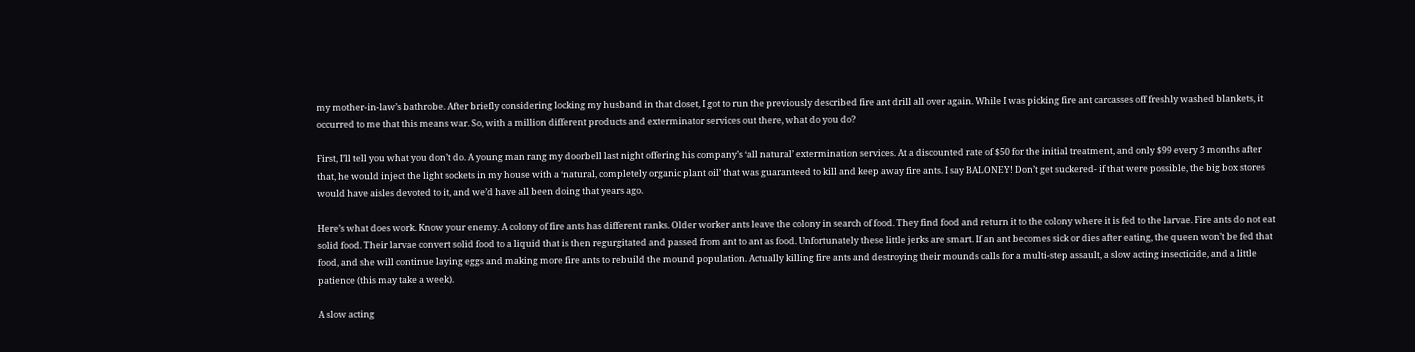my mother-in-law’s bathrobe. After briefly considering locking my husband in that closet, I got to run the previously described fire ant drill all over again. While I was picking fire ant carcasses off freshly washed blankets, it occurred to me that this means war. So, with a million different products and exterminator services out there, what do you do?

First, I’ll tell you what you don’t do. A young man rang my doorbell last night offering his company’s ‘all natural’ extermination services. At a discounted rate of $50 for the initial treatment, and only $99 every 3 months after that, he would inject the light sockets in my house with a ‘natural, completely organic plant oil’ that was guaranteed to kill and keep away fire ants. I say BALONEY! Don’t get suckered- if that were possible, the big box stores would have aisles devoted to it, and we’d have all been doing that years ago.

Here’s what does work. Know your enemy. A colony of fire ants has different ranks. Older worker ants leave the colony in search of food. They find food and return it to the colony where it is fed to the larvae. Fire ants do not eat solid food. Their larvae convert solid food to a liquid that is then regurgitated and passed from ant to ant as food. Unfortunately these little jerks are smart. If an ant becomes sick or dies after eating, the queen won’t be fed that food, and she will continue laying eggs and making more fire ants to rebuild the mound population. Actually killing fire ants and destroying their mounds calls for a multi-step assault, a slow acting insecticide, and a little patience (this may take a week).

A slow acting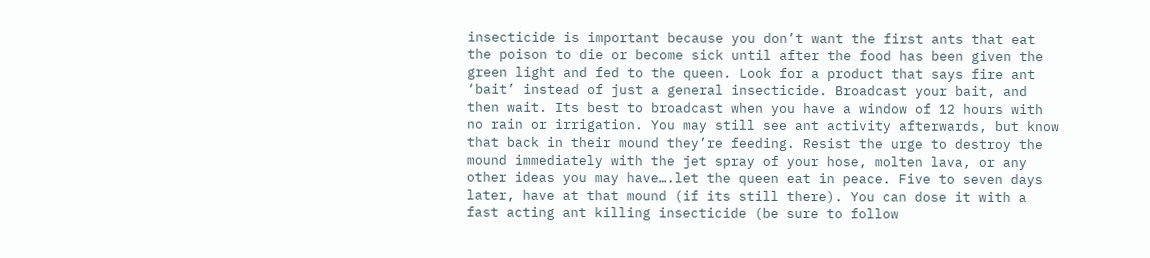insecticide is important because you don’t want the first ants that eat the poison to die or become sick until after the food has been given the green light and fed to the queen. Look for a product that says fire ant ‘bait’ instead of just a general insecticide. Broadcast your bait, and then wait. Its best to broadcast when you have a window of 12 hours with no rain or irrigation. You may still see ant activity afterwards, but know that back in their mound they’re feeding. Resist the urge to destroy the mound immediately with the jet spray of your hose, molten lava, or any other ideas you may have….let the queen eat in peace. Five to seven days later, have at that mound (if its still there). You can dose it with a fast acting ant killing insecticide (be sure to follow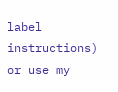label instructions) or use my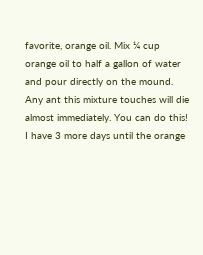favorite, orange oil. Mix ¼ cup orange oil to half a gallon of water and pour directly on the mound. Any ant this mixture touches will die almost immediately. You can do this! I have 3 more days until the orange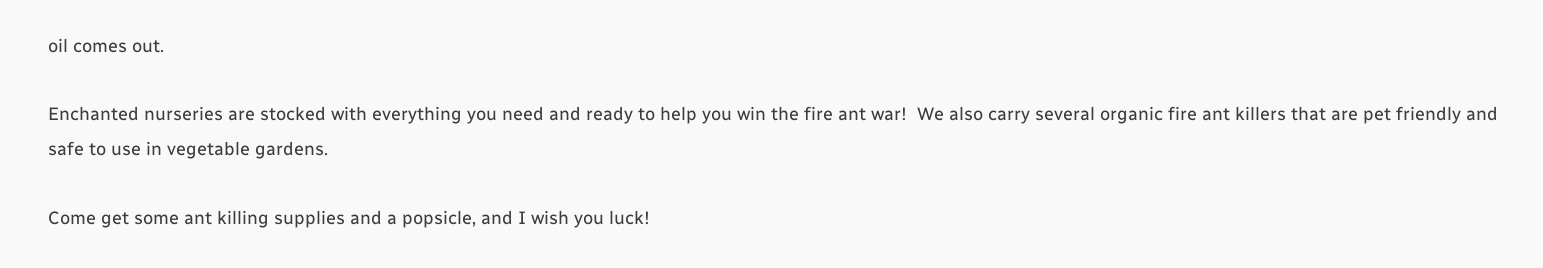oil comes out.

Enchanted nurseries are stocked with everything you need and ready to help you win the fire ant war!  We also carry several organic fire ant killers that are pet friendly and safe to use in vegetable gardens.

Come get some ant killing supplies and a popsicle, and I wish you luck!